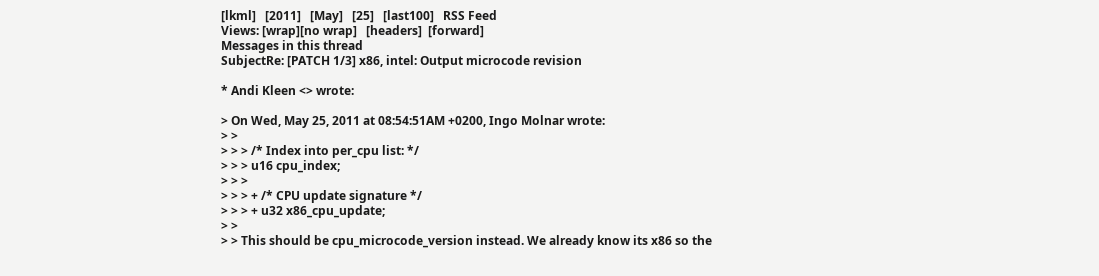[lkml]   [2011]   [May]   [25]   [last100]   RSS Feed
Views: [wrap][no wrap]   [headers]  [forward]
Messages in this thread
SubjectRe: [PATCH 1/3] x86, intel: Output microcode revision

* Andi Kleen <> wrote:

> On Wed, May 25, 2011 at 08:54:51AM +0200, Ingo Molnar wrote:
> >
> > > /* Index into per_cpu list: */
> > > u16 cpu_index;
> > >
> > > + /* CPU update signature */
> > > + u32 x86_cpu_update;
> >
> > This should be cpu_microcode_version instead. We already know its x86 so the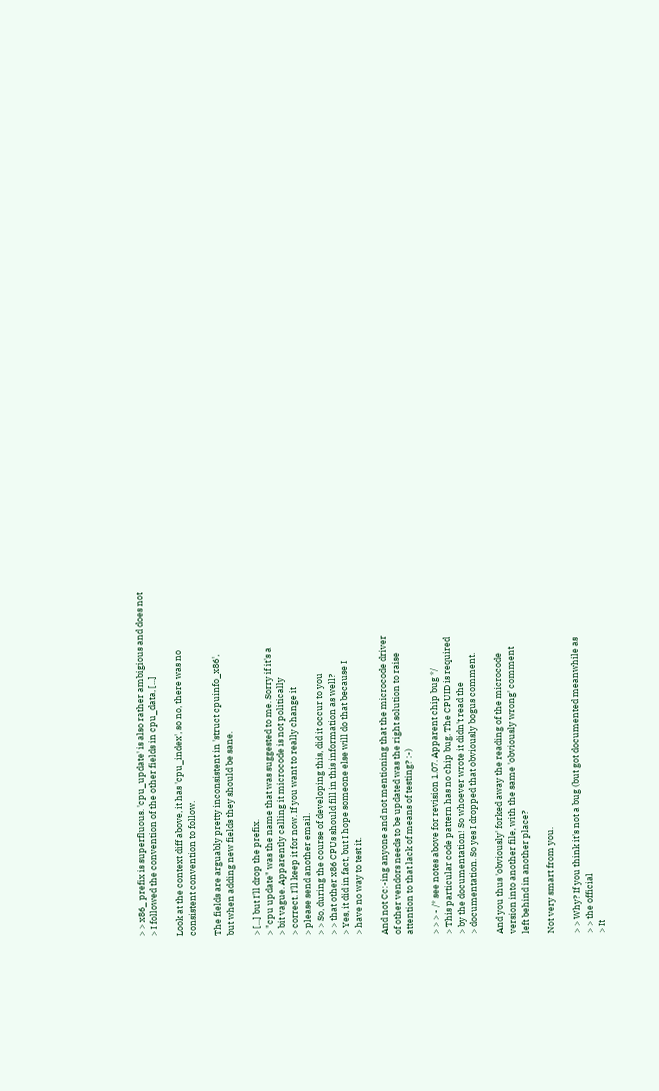> > x86_ prefix is superfluous. 'cpu_update' is also rather ambigious and does not
> I followed the convention of the other fields in cpu_data, [...]

Look at the context diff above, it has 'cpu_index', so no, there was no
consistent convention to follow.

The fields are arguably pretty inconsistent in 'struct cpuinfo_x86',
but when adding new fields they should be sane.

> [...] but I'll drop the prefix.
> "cpu update" was the name that was suggested to me. Sorry if it's a
> bit vague. Apparently calling it microcode is not politically
> correct. I'll keep it for now. If you want to really change it
> please send another email.
> > So, during the course of developing this, did it occur to you
> > that other x86 CPUs should fill in this information as well?
> Yes, it did in fact, but I hope someone else will do that because I
> have no way to test it.

And not Cc:-ing anyone and not mentioning that the microcode driver
of other vendors needs to be updated was the right solution to raise
attention to that lack of means of testing? :-)

> > > - /* see notes above for revision 1.07. Apparent chip bug */
> This particular code pattern has no chip bug. The CPUID is required
> by the documentation! So whoever wrote it didn't read the
> documentation. So yes I dropped that obviously bogus comment.

And you thus 'obviously' forked away the reading of the microcode
version into another file, with the same 'obviously wrong' comment
left behind in another place?

Not very smart from you.

> > Why? If you think it's not a bug (but got documented meanwhile as
> > the official
> It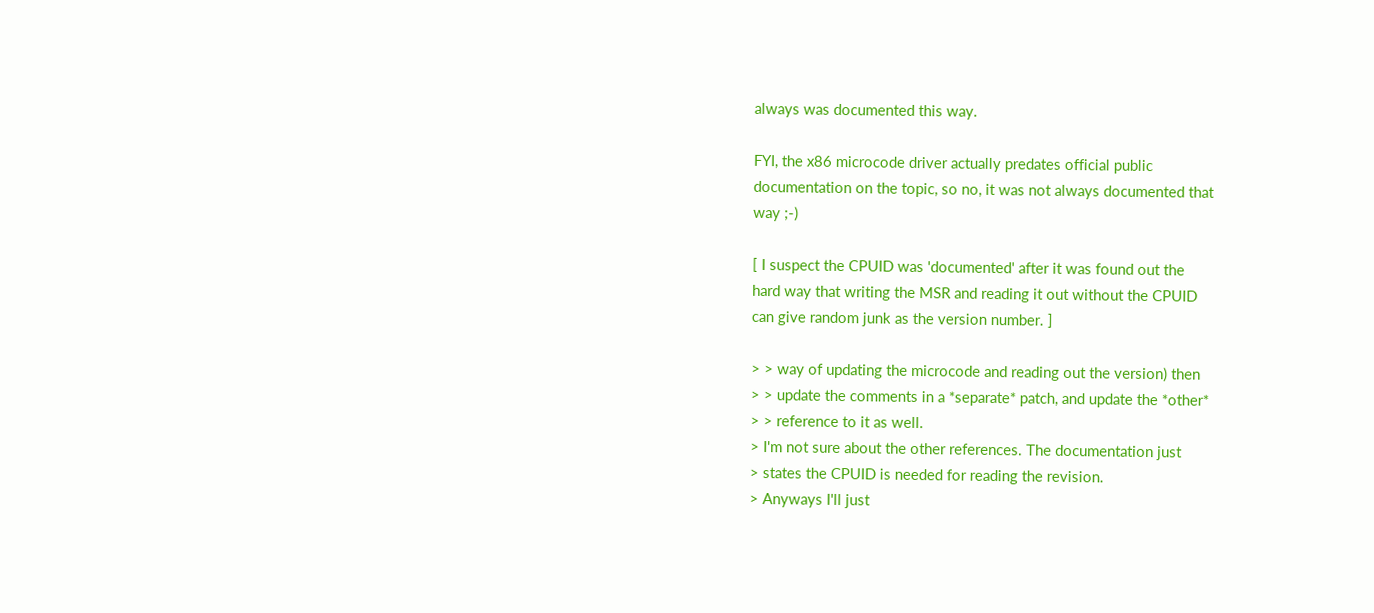always was documented this way.

FYI, the x86 microcode driver actually predates official public
documentation on the topic, so no, it was not always documented that
way ;-)

[ I suspect the CPUID was 'documented' after it was found out the
hard way that writing the MSR and reading it out without the CPUID
can give random junk as the version number. ]

> > way of updating the microcode and reading out the version) then
> > update the comments in a *separate* patch, and update the *other*
> > reference to it as well.
> I'm not sure about the other references. The documentation just
> states the CPUID is needed for reading the revision.
> Anyways I'll just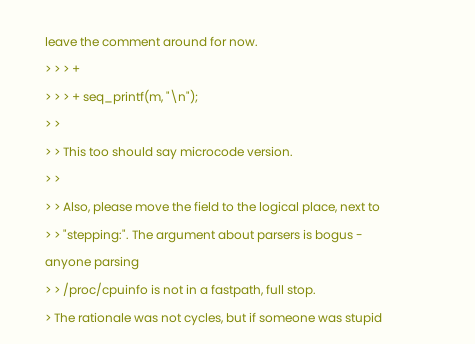leave the comment around for now.
> > > +
> > > + seq_printf(m, "\n");
> >
> > This too should say microcode version.
> >
> > Also, please move the field to the logical place, next to
> > "stepping:". The argument about parsers is bogus - anyone parsing
> > /proc/cpuinfo is not in a fastpath, full stop.
> The rationale was not cycles, but if someone was stupid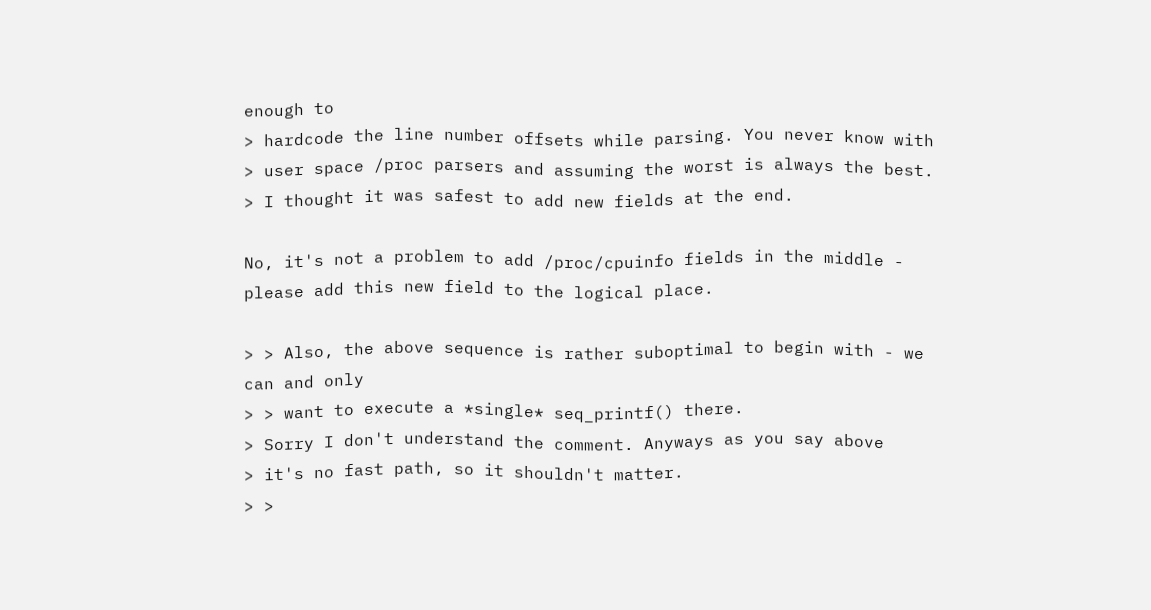enough to
> hardcode the line number offsets while parsing. You never know with
> user space /proc parsers and assuming the worst is always the best.
> I thought it was safest to add new fields at the end.

No, it's not a problem to add /proc/cpuinfo fields in the middle -
please add this new field to the logical place.

> > Also, the above sequence is rather suboptimal to begin with - we can and only
> > want to execute a *single* seq_printf() there.
> Sorry I don't understand the comment. Anyways as you say above
> it's no fast path, so it shouldn't matter.
> >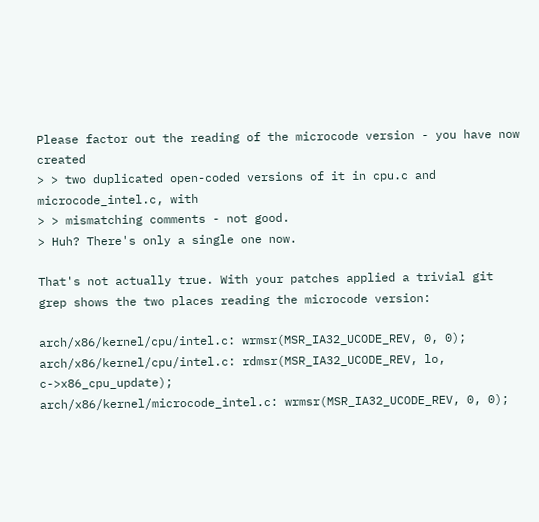Please factor out the reading of the microcode version - you have now created
> > two duplicated open-coded versions of it in cpu.c and microcode_intel.c, with
> > mismatching comments - not good.
> Huh? There's only a single one now.

That's not actually true. With your patches applied a trivial git
grep shows the two places reading the microcode version:

arch/x86/kernel/cpu/intel.c: wrmsr(MSR_IA32_UCODE_REV, 0, 0);
arch/x86/kernel/cpu/intel.c: rdmsr(MSR_IA32_UCODE_REV, lo, c->x86_cpu_update);
arch/x86/kernel/microcode_intel.c: wrmsr(MSR_IA32_UCODE_REV, 0, 0);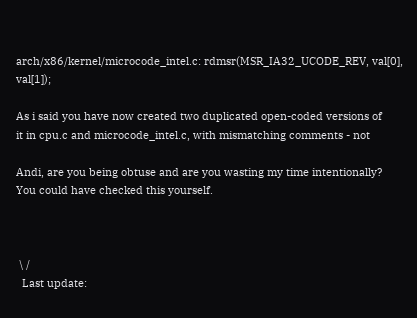arch/x86/kernel/microcode_intel.c: rdmsr(MSR_IA32_UCODE_REV, val[0], val[1]);

As i said you have now created two duplicated open-coded versions of
it in cpu.c and microcode_intel.c, with mismatching comments - not

Andi, are you being obtuse and are you wasting my time intentionally?
You could have checked this yourself.



 \ /
  Last update: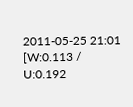2011-05-25 21:01    [W:0.113 / U:0.192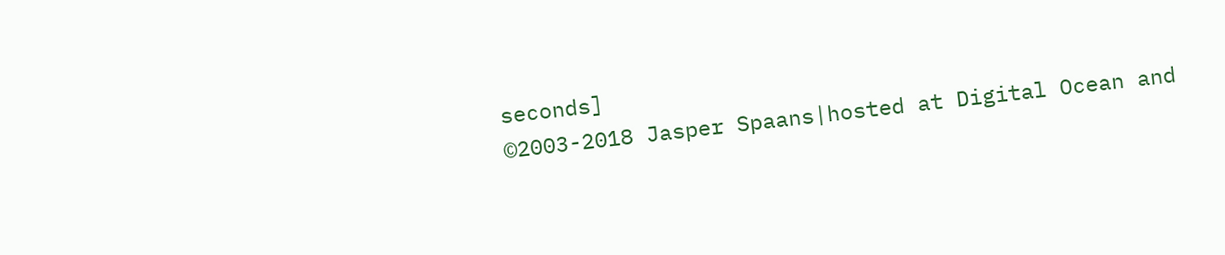seconds]
©2003-2018 Jasper Spaans|hosted at Digital Ocean and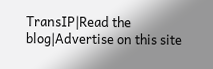TransIP|Read the blog|Advertise on this site